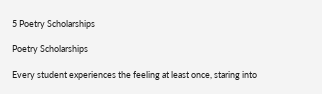5 Poetry Scholarships

Poetry Scholarships

Every student experiences the feeling at least once, staring into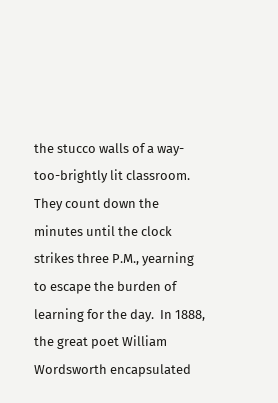the stucco walls of a way-too-brightly lit classroom. They count down the minutes until the clock strikes three P.M., yearning to escape the burden of learning for the day.  In 1888, the great poet William Wordsworth encapsulated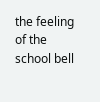the feeling of the school bell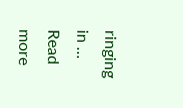ringing in … Read more